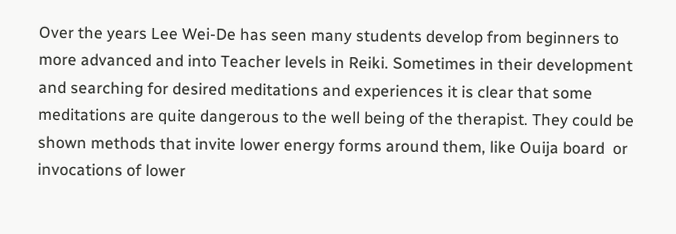Over the years Lee Wei-De has seen many students develop from beginners to more advanced and into Teacher levels in Reiki. Sometimes in their development and searching for desired meditations and experiences it is clear that some meditations are quite dangerous to the well being of the therapist. They could be shown methods that invite lower energy forms around them, like Ouija board  or invocations of lower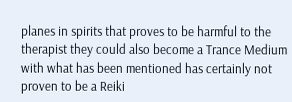planes in spirits that proves to be harmful to the therapist they could also become a Trance Medium with what has been mentioned has certainly not proven to be a Reiki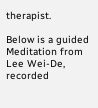therapist.

Below is a guided Meditation from Lee Wei-De, recorded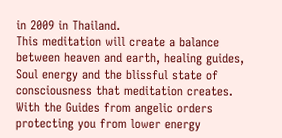in 2009 in Thailand.
This meditation will create a balance between heaven and earth, healing guides, Soul energy and the blissful state of consciousness that meditation creates. With the Guides from angelic orders protecting you from lower energy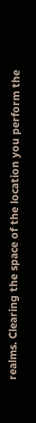realms. Clearing the space of the location you perform the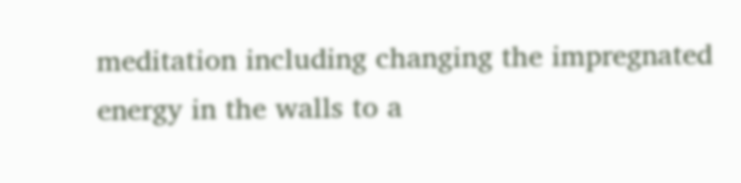meditation including changing the impregnated energy in the walls to a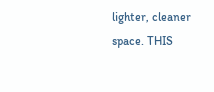lighter, cleaner space. THIS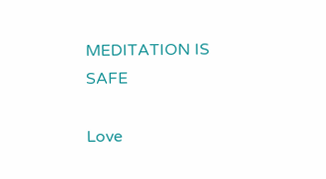MEDITATION IS SAFE

Love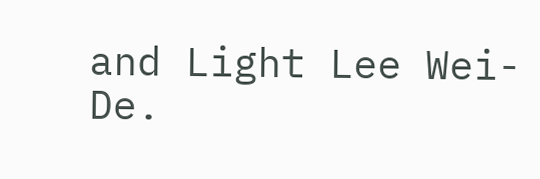and Light Lee Wei-De.